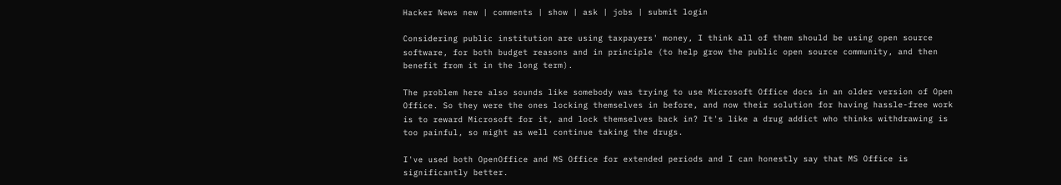Hacker News new | comments | show | ask | jobs | submit login

Considering public institution are using taxpayers' money, I think all of them should be using open source software, for both budget reasons and in principle (to help grow the public open source community, and then benefit from it in the long term).

The problem here also sounds like somebody was trying to use Microsoft Office docs in an older version of Open Office. So they were the ones locking themselves in before, and now their solution for having hassle-free work is to reward Microsoft for it, and lock themselves back in? It's like a drug addict who thinks withdrawing is too painful, so might as well continue taking the drugs.

I've used both OpenOffice and MS Office for extended periods and I can honestly say that MS Office is significantly better.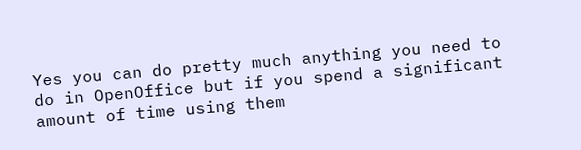Yes you can do pretty much anything you need to do in OpenOffice but if you spend a significant amount of time using them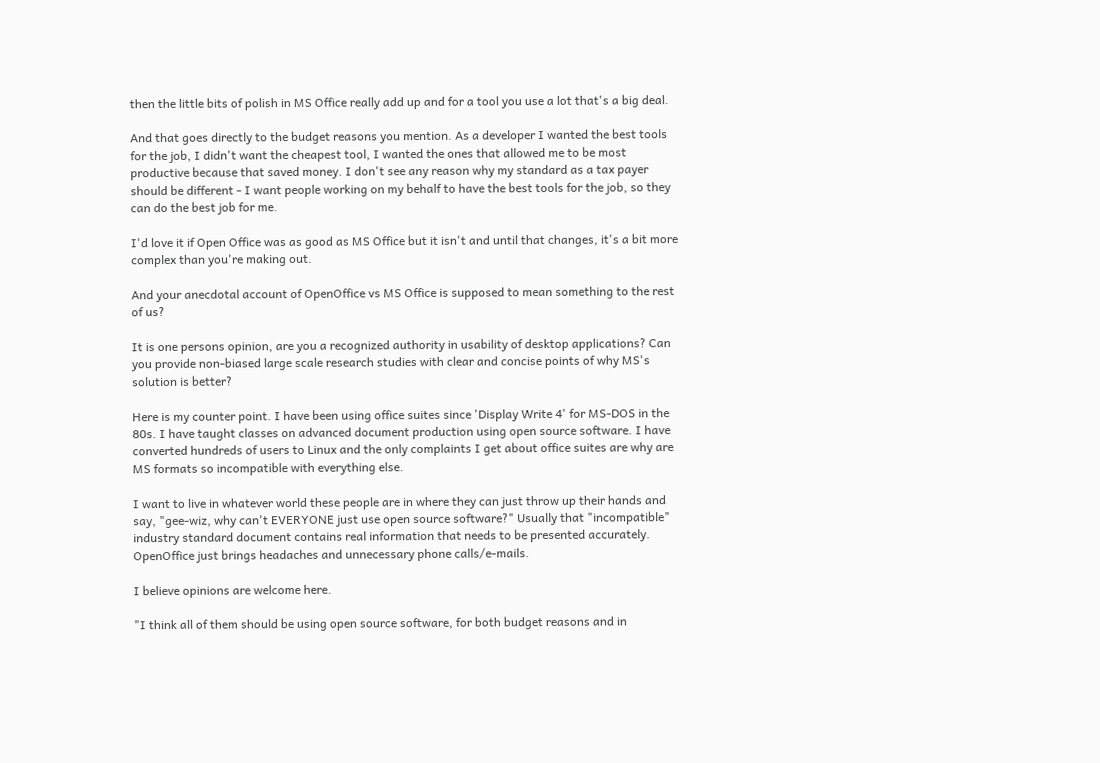then the little bits of polish in MS Office really add up and for a tool you use a lot that's a big deal.

And that goes directly to the budget reasons you mention. As a developer I wanted the best tools for the job, I didn't want the cheapest tool, I wanted the ones that allowed me to be most productive because that saved money. I don't see any reason why my standard as a tax payer should be different - I want people working on my behalf to have the best tools for the job, so they can do the best job for me.

I'd love it if Open Office was as good as MS Office but it isn't and until that changes, it's a bit more complex than you're making out.

And your anecdotal account of OpenOffice vs MS Office is supposed to mean something to the rest of us?

It is one persons opinion, are you a recognized authority in usability of desktop applications? Can you provide non-biased large scale research studies with clear and concise points of why MS's solution is better?

Here is my counter point. I have been using office suites since 'Display Write 4' for MS-DOS in the 80s. I have taught classes on advanced document production using open source software. I have converted hundreds of users to Linux and the only complaints I get about office suites are why are MS formats so incompatible with everything else.

I want to live in whatever world these people are in where they can just throw up their hands and say, "gee-wiz, why can't EVERYONE just use open source software?" Usually that "incompatible" industry standard document contains real information that needs to be presented accurately. OpenOffice just brings headaches and unnecessary phone calls/e-mails.

I believe opinions are welcome here.

"I think all of them should be using open source software, for both budget reasons and in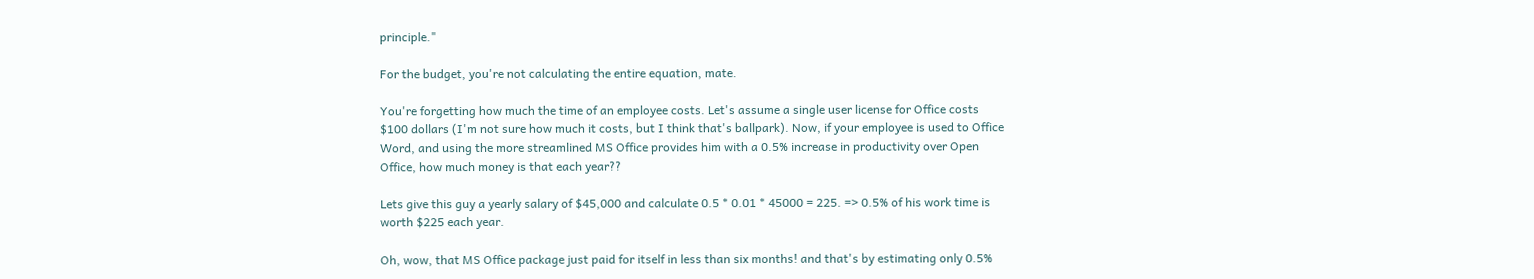principle."

For the budget, you're not calculating the entire equation, mate.

You're forgetting how much the time of an employee costs. Let's assume a single user license for Office costs $100 dollars (I'm not sure how much it costs, but I think that's ballpark). Now, if your employee is used to Office Word, and using the more streamlined MS Office provides him with a 0.5% increase in productivity over Open Office, how much money is that each year??

Lets give this guy a yearly salary of $45,000 and calculate 0.5 * 0.01 * 45000 = 225. => 0.5% of his work time is worth $225 each year.

Oh, wow, that MS Office package just paid for itself in less than six months! and that's by estimating only 0.5%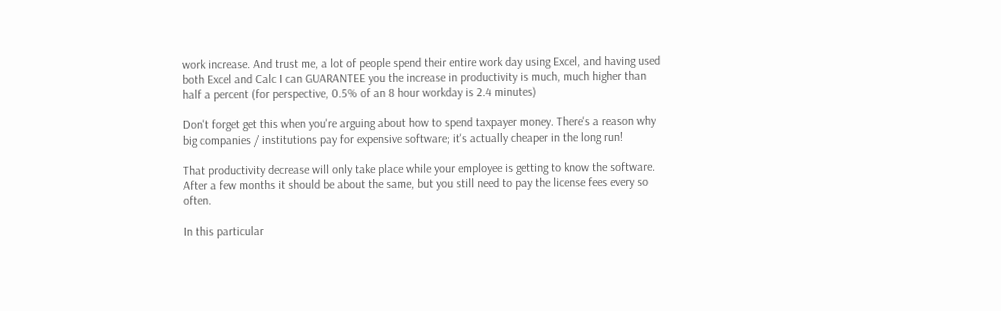work increase. And trust me, a lot of people spend their entire work day using Excel, and having used both Excel and Calc I can GUARANTEE you the increase in productivity is much, much higher than half a percent (for perspective, 0.5% of an 8 hour workday is 2.4 minutes)

Don't forget get this when you're arguing about how to spend taxpayer money. There's a reason why big companies / institutions pay for expensive software; it's actually cheaper in the long run!

That productivity decrease will only take place while your employee is getting to know the software. After a few months it should be about the same, but you still need to pay the license fees every so often.

In this particular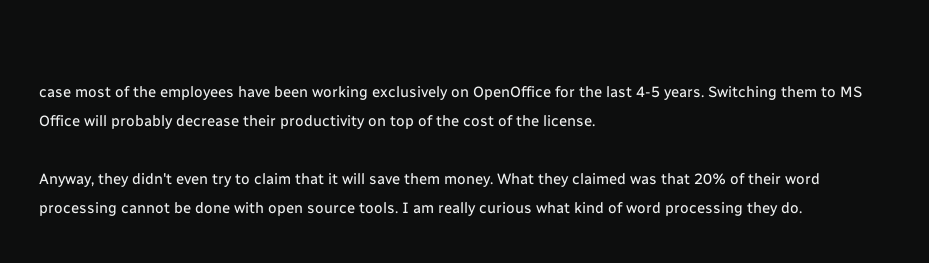case most of the employees have been working exclusively on OpenOffice for the last 4-5 years. Switching them to MS Office will probably decrease their productivity on top of the cost of the license.

Anyway, they didn't even try to claim that it will save them money. What they claimed was that 20% of their word processing cannot be done with open source tools. I am really curious what kind of word processing they do.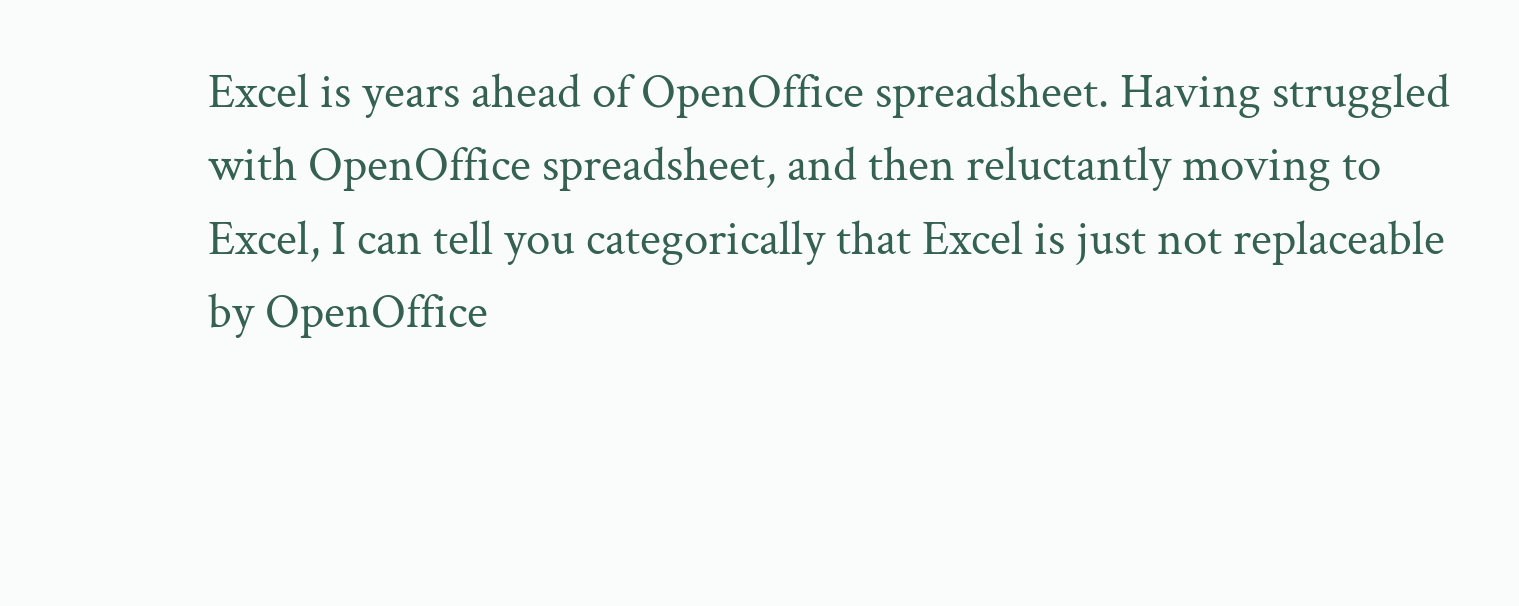Excel is years ahead of OpenOffice spreadsheet. Having struggled with OpenOffice spreadsheet, and then reluctantly moving to Excel, I can tell you categorically that Excel is just not replaceable by OpenOffice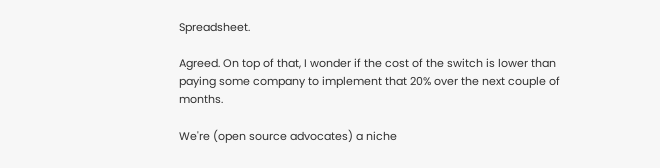Spreadsheet.

Agreed. On top of that, I wonder if the cost of the switch is lower than paying some company to implement that 20% over the next couple of months.

We're (open source advocates) a niche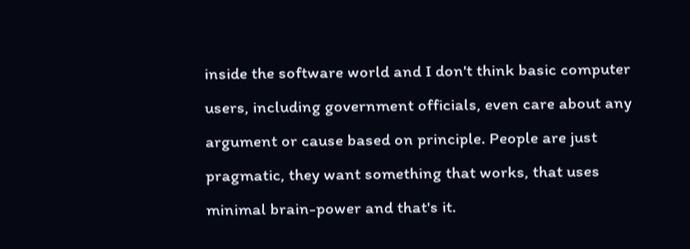inside the software world and I don't think basic computer users, including government officials, even care about any argument or cause based on principle. People are just pragmatic, they want something that works, that uses minimal brain-power and that's it.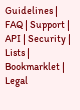Guidelines | FAQ | Support | API | Security | Lists | Bookmarklet | Legal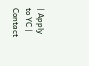| Apply to YC | Contact